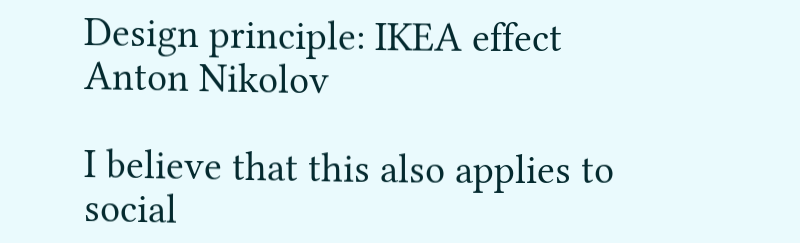Design principle: IKEA effect
Anton Nikolov

I believe that this also applies to social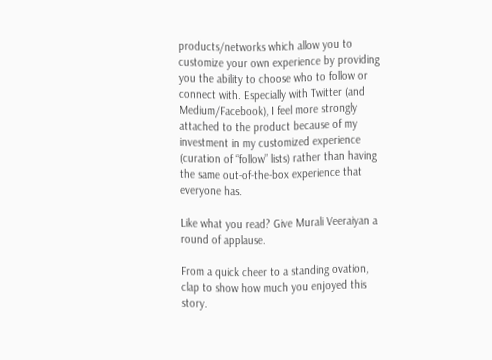products/networks which allow you to customize your own experience by providing you the ability to choose who to follow or connect with. Especially with Twitter (and Medium/Facebook), I feel more strongly attached to the product because of my investment in my customized experience (curation of “follow” lists) rather than having the same out-of-the-box experience that everyone has.

Like what you read? Give Murali Veeraiyan a round of applause.

From a quick cheer to a standing ovation, clap to show how much you enjoyed this story.